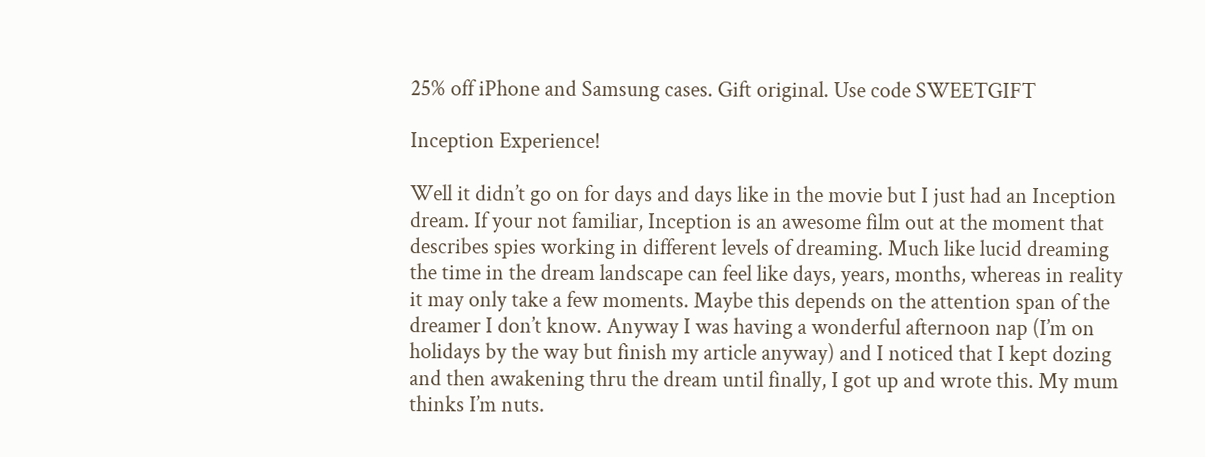25% off iPhone and Samsung cases. Gift original. Use code SWEETGIFT

Inception Experience!

Well it didn’t go on for days and days like in the movie but I just had an Inception dream. If your not familiar, Inception is an awesome film out at the moment that describes spies working in different levels of dreaming. Much like lucid dreaming the time in the dream landscape can feel like days, years, months, whereas in reality it may only take a few moments. Maybe this depends on the attention span of the dreamer I don’t know. Anyway I was having a wonderful afternoon nap (I’m on holidays by the way but finish my article anyway) and I noticed that I kept dozing and then awakening thru the dream until finally, I got up and wrote this. My mum thinks I’m nuts.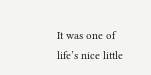It was one of life’s nice little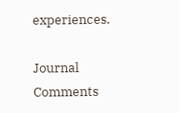experiences.

Journal Comments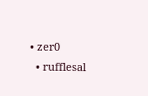• zer0
  • rufflesal